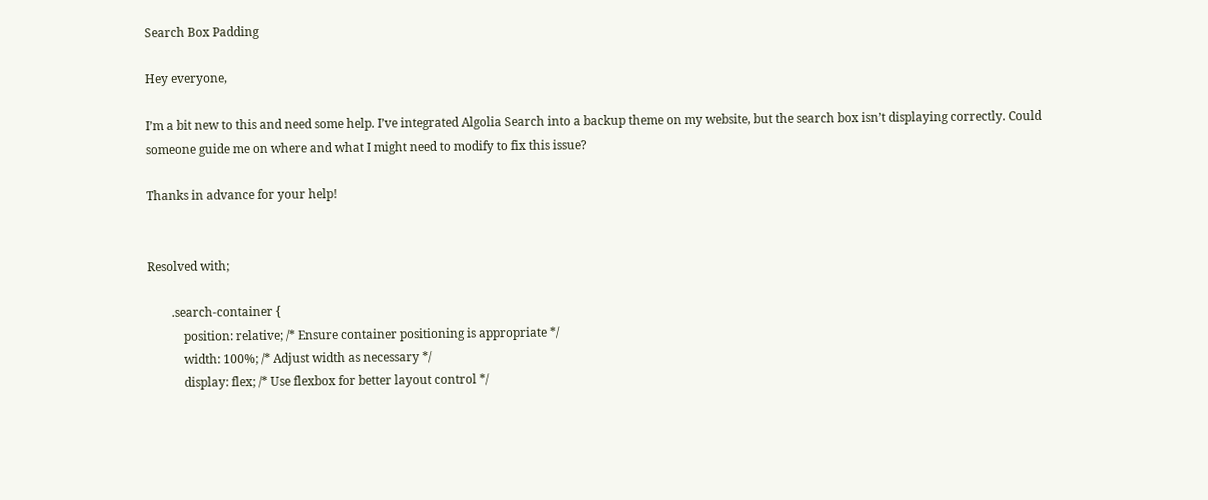Search Box Padding

Hey everyone,

I’m a bit new to this and need some help. I’ve integrated Algolia Search into a backup theme on my website, but the search box isn’t displaying correctly. Could someone guide me on where and what I might need to modify to fix this issue?

Thanks in advance for your help!


Resolved with;

        .search-container {
            position: relative; /* Ensure container positioning is appropriate */
            width: 100%; /* Adjust width as necessary */
            display: flex; /* Use flexbox for better layout control */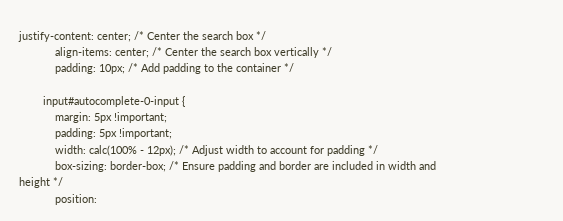justify-content: center; /* Center the search box */
            align-items: center; /* Center the search box vertically */
            padding: 10px; /* Add padding to the container */

        input#autocomplete-0-input {
            margin: 5px !important;
            padding: 5px !important;
            width: calc(100% - 12px); /* Adjust width to account for padding */
            box-sizing: border-box; /* Ensure padding and border are included in width and height */
            position: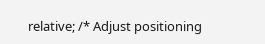relative; /* Adjust positioning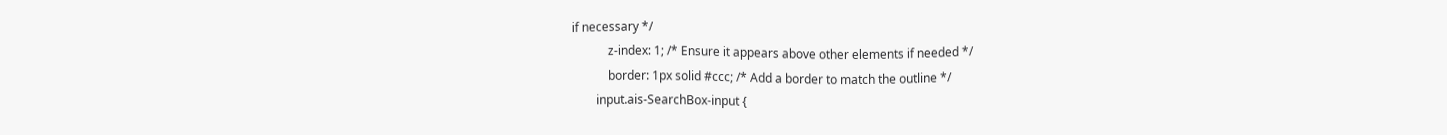if necessary */
            z-index: 1; /* Ensure it appears above other elements if needed */
            border: 1px solid #ccc; /* Add a border to match the outline */
        input.ais-SearchBox-input {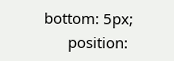bottom: 5px;
      position: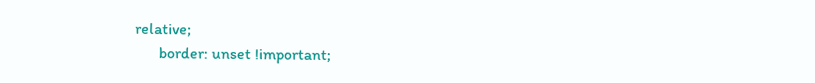relative;
      border: unset !important;